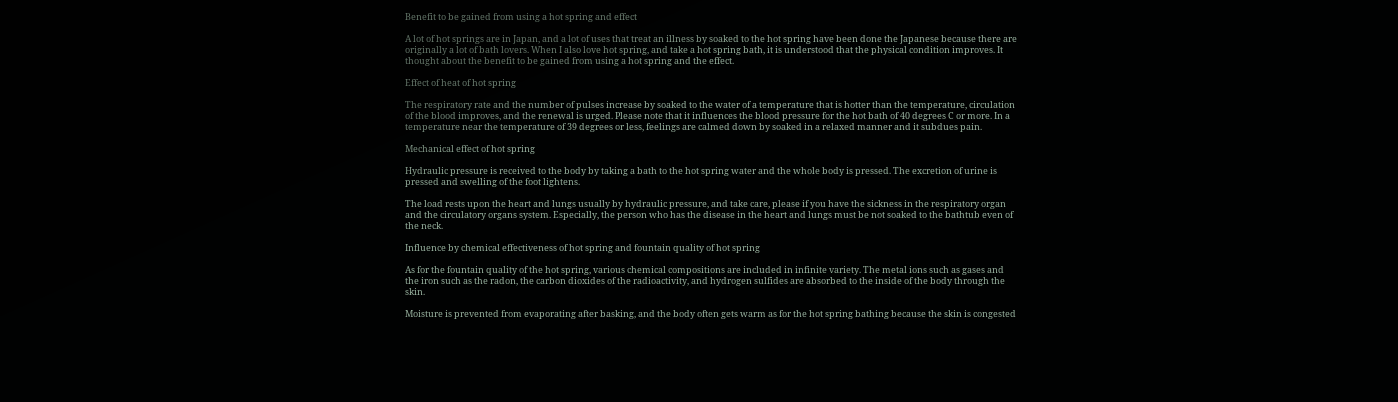Benefit to be gained from using a hot spring and effect

A lot of hot springs are in Japan, and a lot of uses that treat an illness by soaked to the hot spring have been done the Japanese because there are originally a lot of bath lovers. When I also love hot spring, and take a hot spring bath, it is understood that the physical condition improves. It thought about the benefit to be gained from using a hot spring and the effect.

Effect of heat of hot spring

The respiratory rate and the number of pulses increase by soaked to the water of a temperature that is hotter than the temperature, circulation of the blood improves, and the renewal is urged. Please note that it influences the blood pressure for the hot bath of 40 degrees C or more. In a temperature near the temperature of 39 degrees or less, feelings are calmed down by soaked in a relaxed manner and it subdues pain.

Mechanical effect of hot spring

Hydraulic pressure is received to the body by taking a bath to the hot spring water and the whole body is pressed. The excretion of urine is pressed and swelling of the foot lightens.

The load rests upon the heart and lungs usually by hydraulic pressure, and take care, please if you have the sickness in the respiratory organ and the circulatory organs system. Especially, the person who has the disease in the heart and lungs must be not soaked to the bathtub even of the neck.

Influence by chemical effectiveness of hot spring and fountain quality of hot spring

As for the fountain quality of the hot spring, various chemical compositions are included in infinite variety. The metal ions such as gases and the iron such as the radon, the carbon dioxides of the radioactivity, and hydrogen sulfides are absorbed to the inside of the body through the skin.

Moisture is prevented from evaporating after basking, and the body often gets warm as for the hot spring bathing because the skin is congested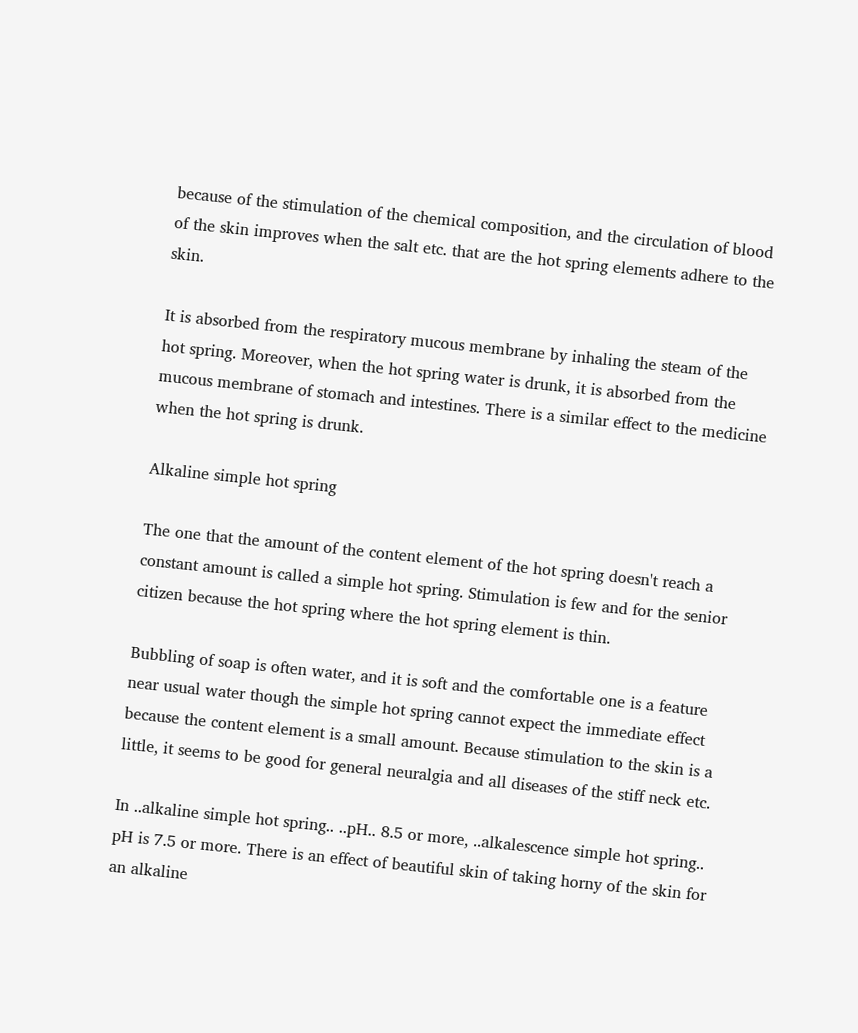because of the stimulation of the chemical composition, and the circulation of blood of the skin improves when the salt etc. that are the hot spring elements adhere to the skin.

It is absorbed from the respiratory mucous membrane by inhaling the steam of the hot spring. Moreover, when the hot spring water is drunk, it is absorbed from the mucous membrane of stomach and intestines. There is a similar effect to the medicine when the hot spring is drunk.

Alkaline simple hot spring

The one that the amount of the content element of the hot spring doesn't reach a constant amount is called a simple hot spring. Stimulation is few and for the senior citizen because the hot spring where the hot spring element is thin.

Bubbling of soap is often water, and it is soft and the comfortable one is a feature near usual water though the simple hot spring cannot expect the immediate effect because the content element is a small amount. Because stimulation to the skin is a little, it seems to be good for general neuralgia and all diseases of the stiff neck etc.

In ..alkaline simple hot spring.. ..pH.. 8.5 or more, ..alkalescence simple hot spring.. pH is 7.5 or more. There is an effect of beautiful skin of taking horny of the skin for an alkaline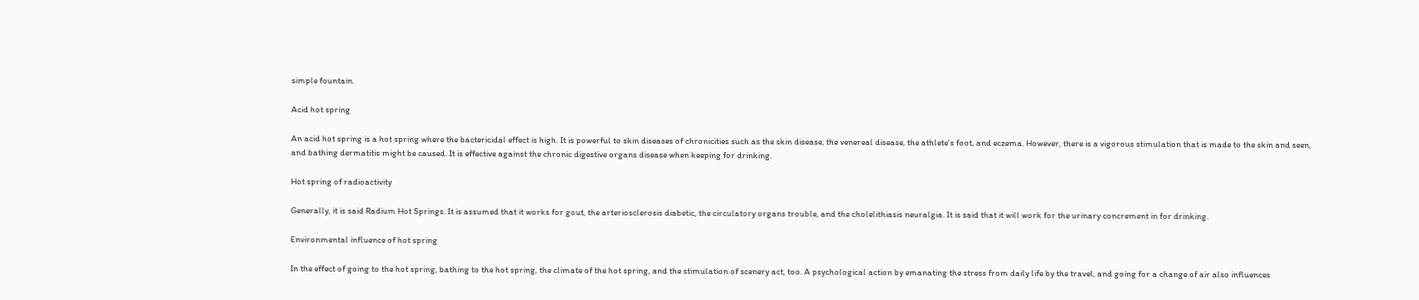simple fountain.

Acid hot spring

An acid hot spring is a hot spring where the bactericidal effect is high. It is powerful to skin diseases of chronicities such as the skin disease, the venereal disease, the athlete's foot, and eczema. However, there is a vigorous stimulation that is made to the skin and seen, and bathing dermatitis might be caused. It is effective against the chronic digestive organs disease when keeping for drinking.

Hot spring of radioactivity

Generally, it is said Radium Hot Springs. It is assumed that it works for gout, the arteriosclerosis diabetic, the circulatory organs trouble, and the cholelithiasis neuralgia. It is said that it will work for the urinary concrement in for drinking.

Environmental influence of hot spring

In the effect of going to the hot spring, bathing to the hot spring, the climate of the hot spring, and the stimulation of scenery act, too. A psychological action by emanating the stress from daily life by the travel, and going for a change of air also influences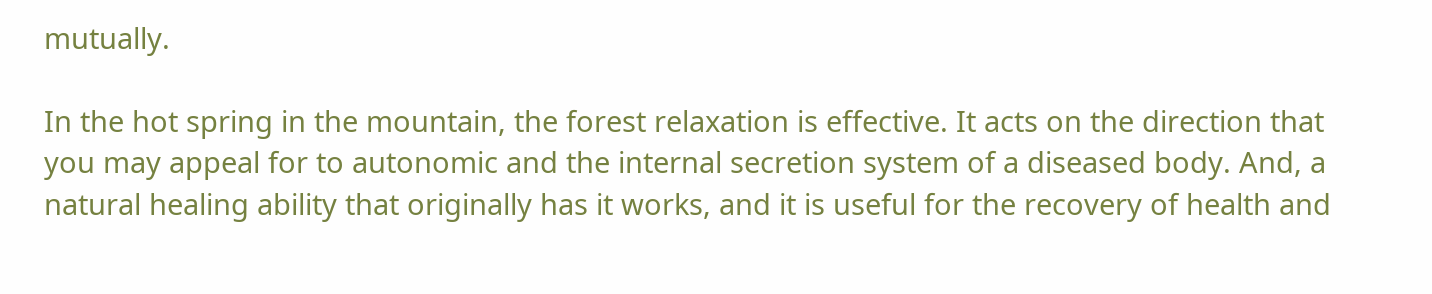mutually.

In the hot spring in the mountain, the forest relaxation is effective. It acts on the direction that you may appeal for to autonomic and the internal secretion system of a diseased body. And, a natural healing ability that originally has it works, and it is useful for the recovery of health and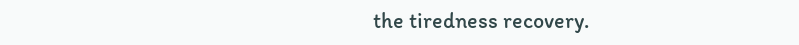the tiredness recovery.